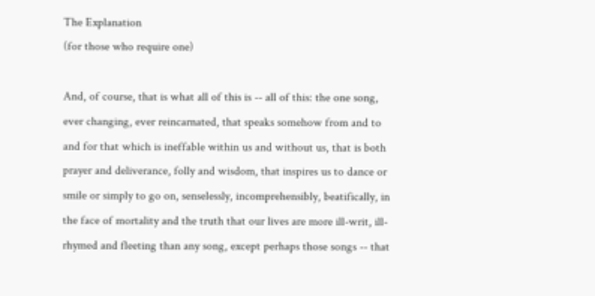The Explanation
(for those who require one)

And, of course, that is what all of this is -- all of this: the one song, ever changing, ever reincarnated, that speaks somehow from and to and for that which is ineffable within us and without us, that is both prayer and deliverance, folly and wisdom, that inspires us to dance or smile or simply to go on, senselessly, incomprehensibly, beatifically, in the face of mortality and the truth that our lives are more ill-writ, ill-rhymed and fleeting than any song, except perhaps those songs -- that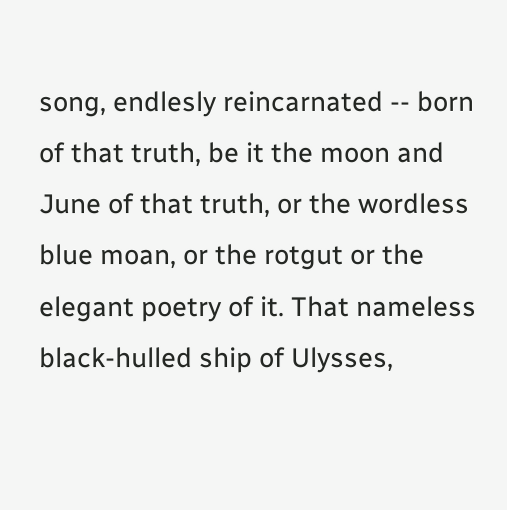song, endlesly reincarnated -- born of that truth, be it the moon and June of that truth, or the wordless blue moan, or the rotgut or the elegant poetry of it. That nameless black-hulled ship of Ulysses,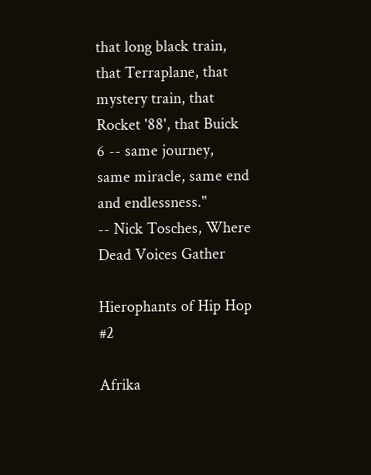that long black train, that Terraplane, that mystery train, that Rocket '88', that Buick 6 -- same journey, same miracle, same end and endlessness."
-- Nick Tosches, Where Dead Voices Gather

Hierophants of Hip Hop #2

Afrika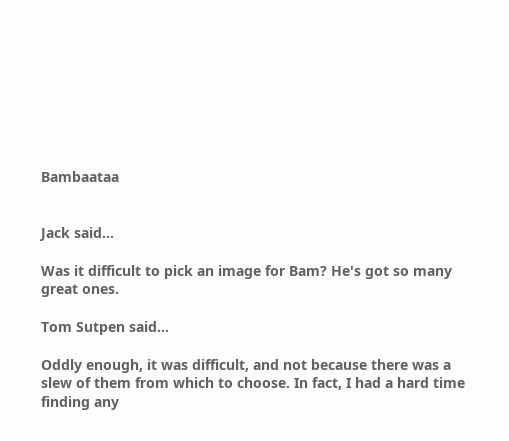Bambaataa


Jack said...

Was it difficult to pick an image for Bam? He's got so many great ones.

Tom Sutpen said...

Oddly enough, it was difficult, and not because there was a slew of them from which to choose. In fact, I had a hard time finding any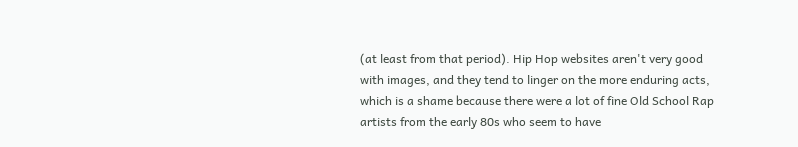(at least from that period). Hip Hop websites aren't very good with images, and they tend to linger on the more enduring acts, which is a shame because there were a lot of fine Old School Rap artists from the early 80s who seem to have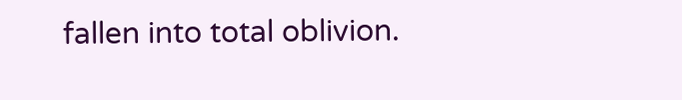fallen into total oblivion.